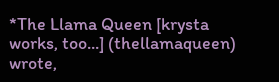*The Llama Queen [krysta works, too...] (thellamaqueen) wrote,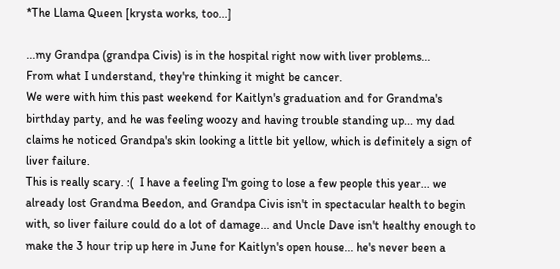*The Llama Queen [krysta works, too...]

...my Grandpa (grandpa Civis) is in the hospital right now with liver problems...
From what I understand, they're thinking it might be cancer.
We were with him this past weekend for Kaitlyn's graduation and for Grandma's birthday party, and he was feeling woozy and having trouble standing up... my dad claims he noticed Grandpa's skin looking a little bit yellow, which is definitely a sign of liver failure.
This is really scary. :(  I have a feeling I'm going to lose a few people this year... we already lost Grandma Beedon, and Grandpa Civis isn't in spectacular health to begin with, so liver failure could do a lot of damage... and Uncle Dave isn't healthy enough to make the 3 hour trip up here in June for Kaitlyn's open house... he's never been a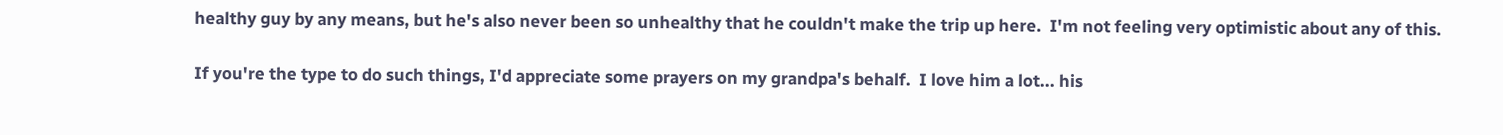healthy guy by any means, but he's also never been so unhealthy that he couldn't make the trip up here.  I'm not feeling very optimistic about any of this.

If you're the type to do such things, I'd appreciate some prayers on my grandpa's behalf.  I love him a lot... his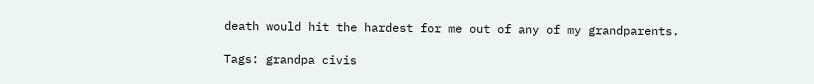death would hit the hardest for me out of any of my grandparents.

Tags: grandpa civis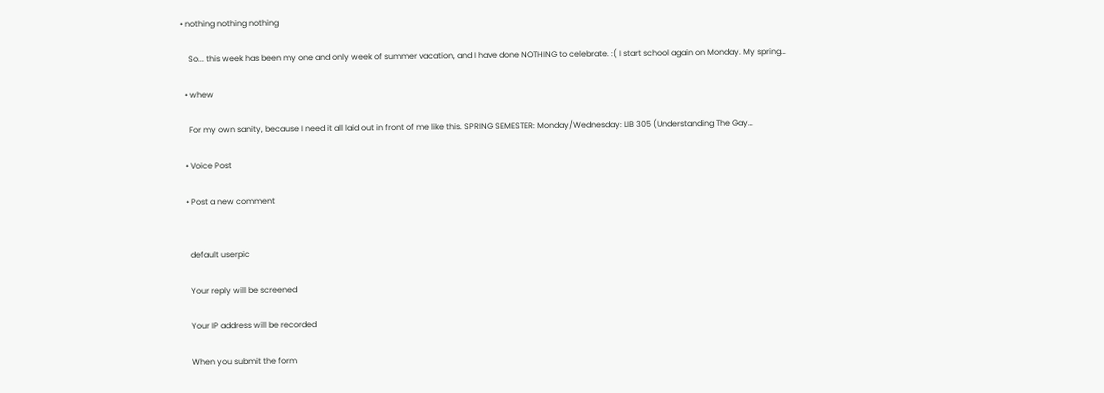• nothing nothing nothing

    So... this week has been my one and only week of summer vacation, and I have done NOTHING to celebrate. :( I start school again on Monday. My spring…

  • whew

    For my own sanity, because I need it all laid out in front of me like this. SPRING SEMESTER: Monday/Wednesday: LIB 305 (Understanding The Gay…

  • Voice Post

  • Post a new comment


    default userpic

    Your reply will be screened

    Your IP address will be recorded

    When you submit the form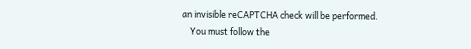an invisible reCAPTCHA check will be performed.
    You must follow the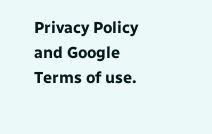Privacy Policy and Google Terms of use.